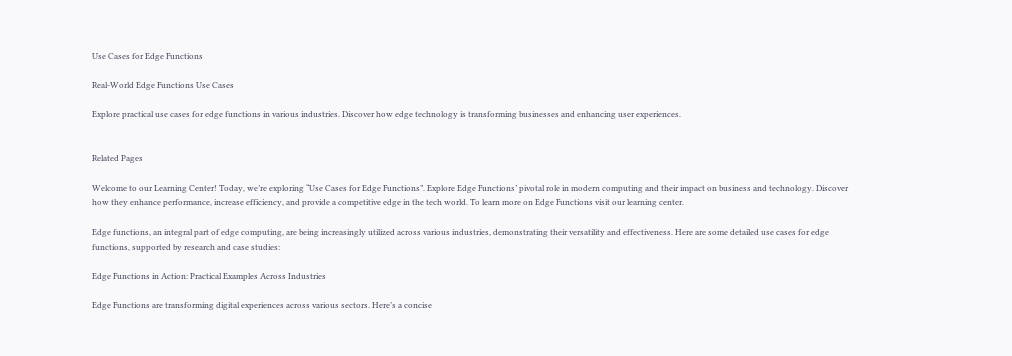Use Cases for Edge Functions

Real-World Edge Functions Use Cases

Explore practical use cases for edge functions in various industries. Discover how edge technology is transforming businesses and enhancing user experiences.


Related Pages

Welcome to our Learning Center! Today, we’re exploring “Use Cases for Edge Functions”. Explore Edge Functions’ pivotal role in modern computing and their impact on business and technology. Discover how they enhance performance, increase efficiency, and provide a competitive edge in the tech world. To learn more on Edge Functions visit our learning center.

Edge functions, an integral part of edge computing, are being increasingly utilized across various industries, demonstrating their versatility and effectiveness. Here are some detailed use cases for edge functions, supported by research and case studies:

Edge Functions in Action: Practical Examples Across Industries

Edge Functions are transforming digital experiences across various sectors. Here’s a concise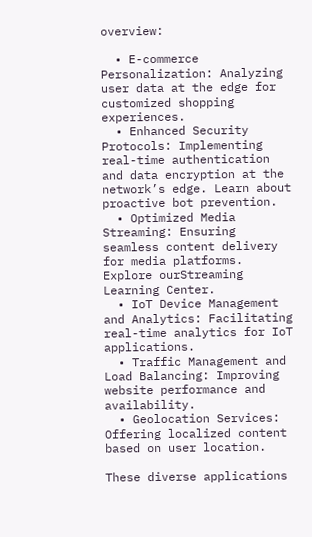overview:

  • E-commerce Personalization: Analyzing user data at the edge for customized shopping experiences.
  • Enhanced Security Protocols: Implementing real-time authentication and data encryption at the network’s edge. Learn about proactive bot prevention.
  • Optimized Media Streaming: Ensuring seamless content delivery for media platforms. Explore ourStreaming Learning Center.
  • IoT Device Management and Analytics: Facilitating real-time analytics for IoT applications.
  • Traffic Management and Load Balancing: Improving website performance and availability.
  • Geolocation Services: Offering localized content based on user location.

These diverse applications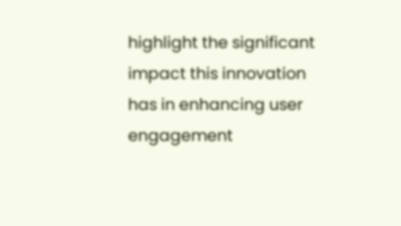highlight the significant impact this innovation has in enhancing user engagement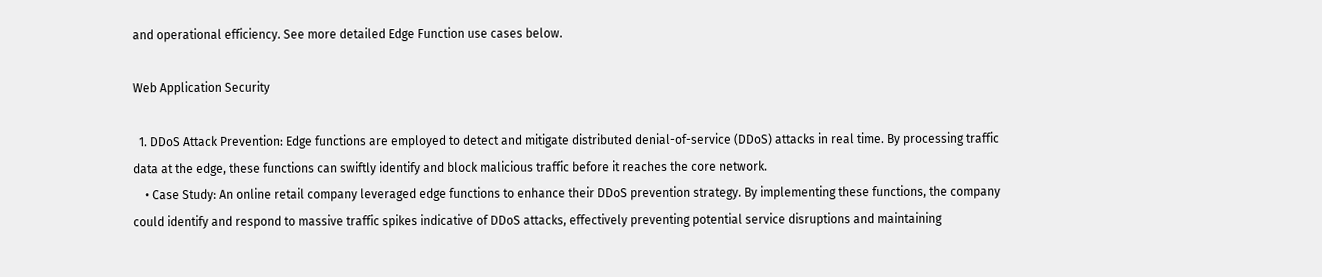and operational efficiency. See more detailed Edge Function use cases below.

Web Application Security

  1. DDoS Attack Prevention: Edge functions are employed to detect and mitigate distributed denial-of-service (DDoS) attacks in real time. By processing traffic data at the edge, these functions can swiftly identify and block malicious traffic before it reaches the core network.
    • Case Study: An online retail company leveraged edge functions to enhance their DDoS prevention strategy. By implementing these functions, the company could identify and respond to massive traffic spikes indicative of DDoS attacks, effectively preventing potential service disruptions and maintaining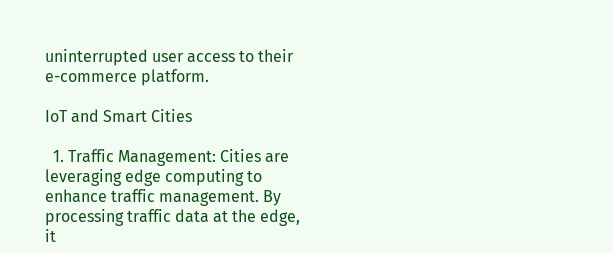uninterrupted user access to their e-commerce platform.

IoT and Smart Cities

  1. Traffic Management: Cities are leveraging edge computing to enhance traffic management. By processing traffic data at the edge, it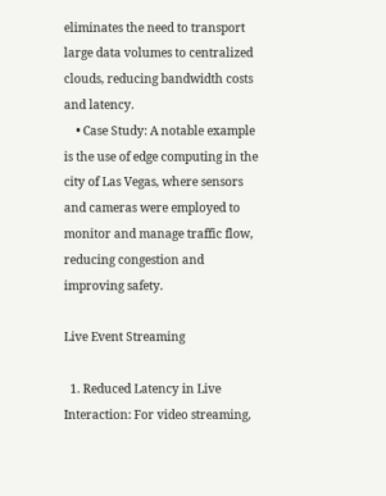eliminates the need to transport large data volumes to centralized clouds, reducing bandwidth costs and latency.
    • Case Study: A notable example is the use of edge computing in the city of Las Vegas, where sensors and cameras were employed to monitor and manage traffic flow, reducing congestion and improving safety.

Live Event Streaming

  1. Reduced Latency in Live Interaction: For video streaming,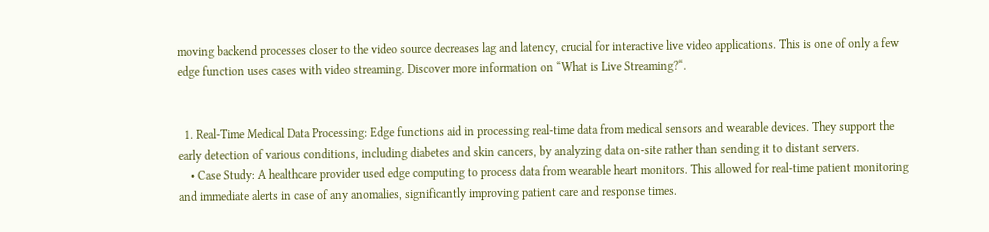moving backend processes closer to the video source decreases lag and latency, crucial for interactive live video applications. This is one of only a few edge function uses cases with video streaming. Discover more information on “What is Live Streaming?“.


  1. Real-Time Medical Data Processing: Edge functions aid in processing real-time data from medical sensors and wearable devices. They support the early detection of various conditions, including diabetes and skin cancers, by analyzing data on-site rather than sending it to distant servers.
    • Case Study: A healthcare provider used edge computing to process data from wearable heart monitors. This allowed for real-time patient monitoring and immediate alerts in case of any anomalies, significantly improving patient care and response times.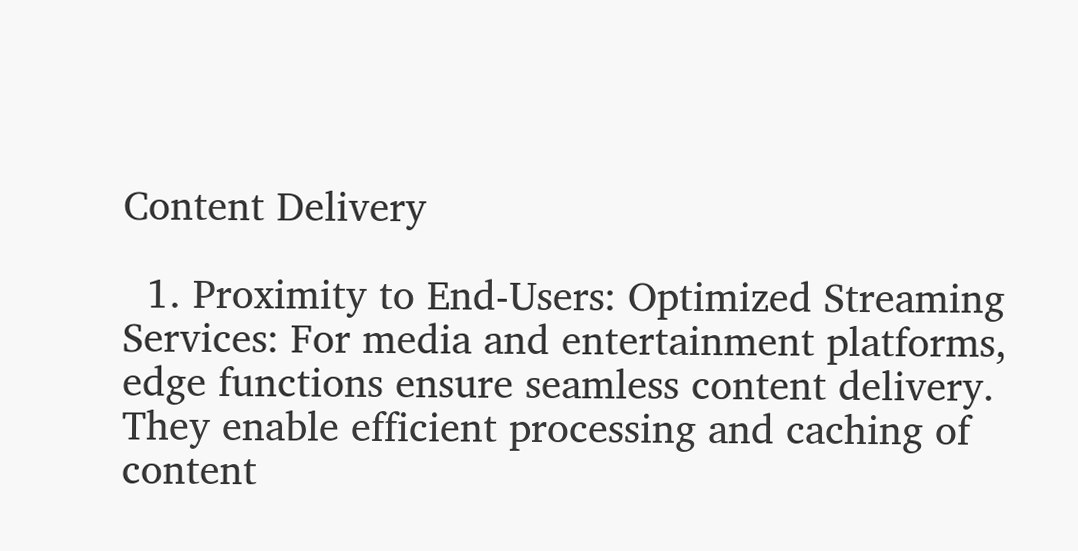Content Delivery

  1. Proximity to End-Users: Optimized Streaming Services: For media and entertainment platforms, edge functions ensure seamless content delivery. They enable efficient processing and caching of content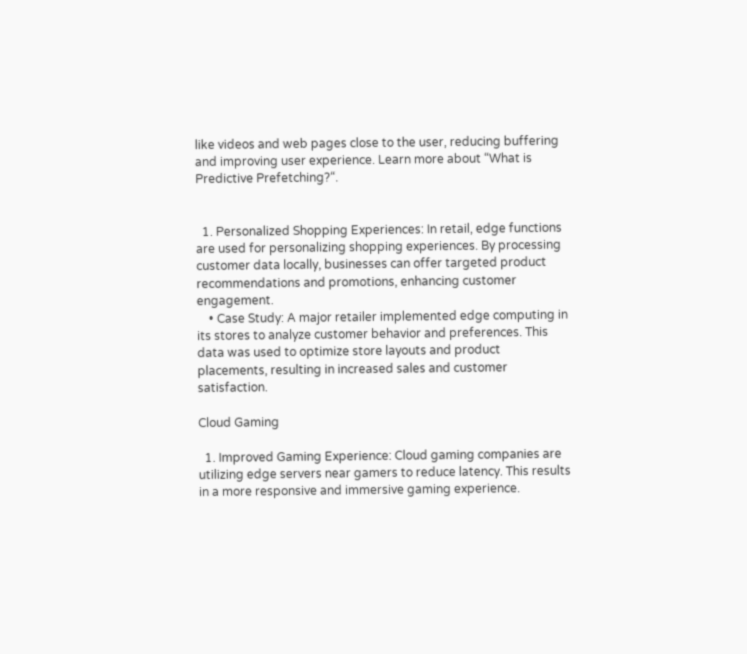like videos and web pages close to the user, reducing buffering and improving user experience. Learn more about “What is Predictive Prefetching?“.


  1. Personalized Shopping Experiences: In retail, edge functions are used for personalizing shopping experiences. By processing customer data locally, businesses can offer targeted product recommendations and promotions, enhancing customer engagement.
    • Case Study: A major retailer implemented edge computing in its stores to analyze customer behavior and preferences. This data was used to optimize store layouts and product placements, resulting in increased sales and customer satisfaction.

Cloud Gaming

  1. Improved Gaming Experience: Cloud gaming companies are utilizing edge servers near gamers to reduce latency. This results in a more responsive and immersive gaming experience.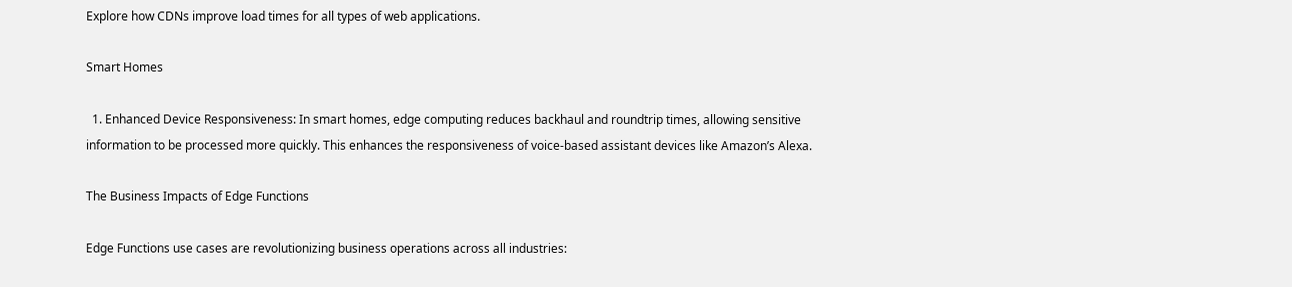Explore how CDNs improve load times for all types of web applications.

Smart Homes

  1. Enhanced Device Responsiveness: In smart homes, edge computing reduces backhaul and roundtrip times, allowing sensitive information to be processed more quickly. This enhances the responsiveness of voice-based assistant devices like Amazon’s Alexa.

The Business Impacts of Edge Functions

Edge Functions use cases are revolutionizing business operations across all industries: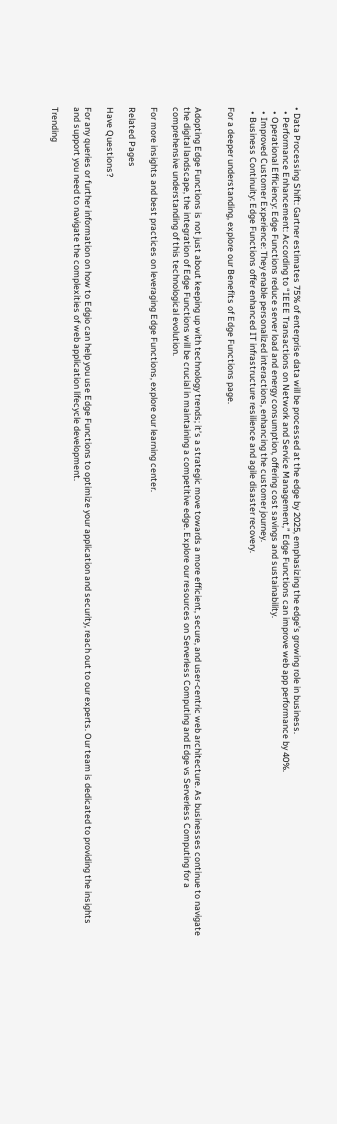• Data Processing Shift: Gartner estimates 75% of enterprise data will be processed at the edge by 2025, emphasizing the edge’s growing role in business.
  • Performance Enhancement: According to “IEEE Transactions on Network and Service Management,” Edge Functions can improve web app performance by 40%.
  • Operational Efficiency: Edge Functions reduce server load and energy consumption, offering cost savings and sustainability.
  • Improved Customer Experience: They enable personalized interactions, enhancing the customer journey.
  • Business Continuity: Edge Functions offer enhanced IT infrastructure resilience and agile disaster recovery.

For a deeper understanding, explore our Benefits of Edge Functions page.


Adopting Edge Functions is not just about keeping up with technology trends; it’s a strategic move towards a more efficient, secure, and user-centric web architecture. As businesses continue to navigate the digital landscape, the integration of Edge Functions will be crucial in maintaining a competitive edge. Explore our resources on Serverless Computing and Edge vs Serverless Computing for a comprehensive understanding of this technological evolution.

For more insights and best practices on leveraging Edge Functions, explore our learning center.

Related Pages

Have Questions?

For any queries or further information on how to Edgio can help you use Edge Functions to optimize your application and security, reach out to our experts. Our team is dedicated to providing the insights and support you need to navigate the complexities of web application lifecycle development.

Trending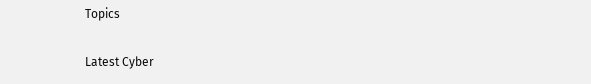Topics

Latest Cyber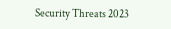Security Threats 2023